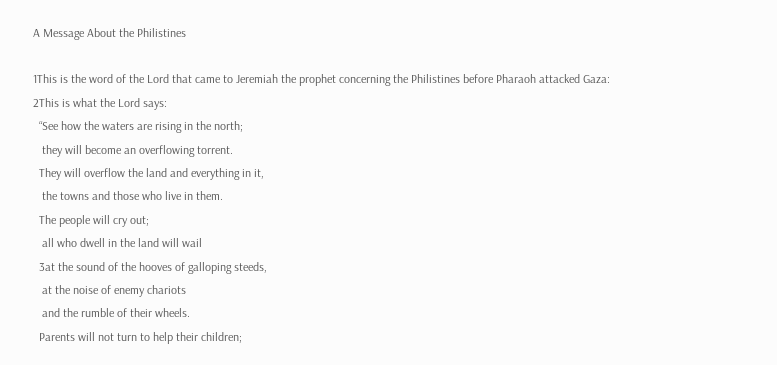A Message About the Philistines

1This is the word of the Lord that came to Jeremiah the prophet concerning the Philistines before Pharaoh attacked Gaza:
2This is what the Lord says:
  “See how the waters are rising in the north;
   they will become an overflowing torrent.
  They will overflow the land and everything in it,
   the towns and those who live in them.
  The people will cry out;
   all who dwell in the land will wail
  3at the sound of the hooves of galloping steeds,
   at the noise of enemy chariots
   and the rumble of their wheels.
  Parents will not turn to help their children;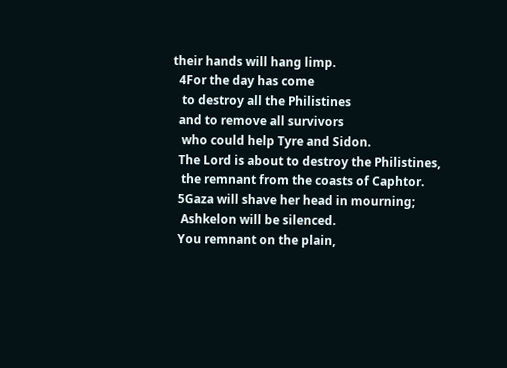their hands will hang limp.
  4For the day has come
   to destroy all the Philistines
  and to remove all survivors
   who could help Tyre and Sidon.
  The Lord is about to destroy the Philistines,
   the remnant from the coasts of Caphtor.
  5Gaza will shave her head in mourning;
   Ashkelon will be silenced.
  You remnant on the plain,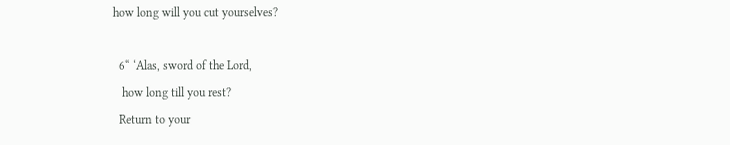how long will you cut yourselves?

  6“ ‘Alas, sword of the Lord,
   how long till you rest?
  Return to your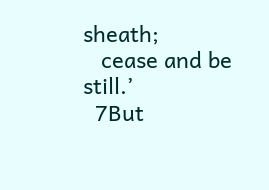sheath;
   cease and be still.’
  7But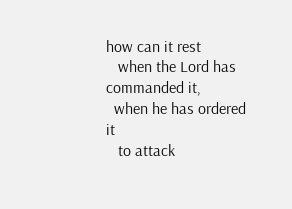how can it rest
   when the Lord has commanded it,
  when he has ordered it
   to attack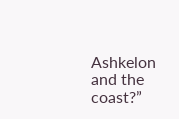Ashkelon and the coast?”